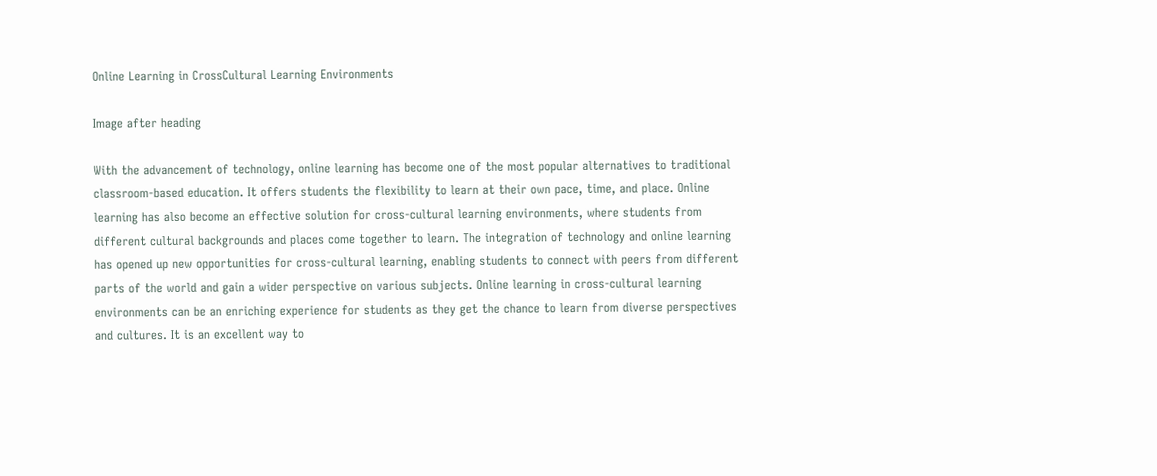Online Learning in CrossCultural Learning Environments

Image after heading

With the advancement of technology, online learning has become one of the most popular alternatives to traditional classroom-based education. It offers students the flexibility to learn at their own pace, time, and place. Online learning has also become an effective solution for cross-cultural learning environments, where students from different cultural backgrounds and places come together to learn. The integration of technology and online learning has opened up new opportunities for cross-cultural learning, enabling students to connect with peers from different parts of the world and gain a wider perspective on various subjects. Online learning in cross-cultural learning environments can be an enriching experience for students as they get the chance to learn from diverse perspectives and cultures. It is an excellent way to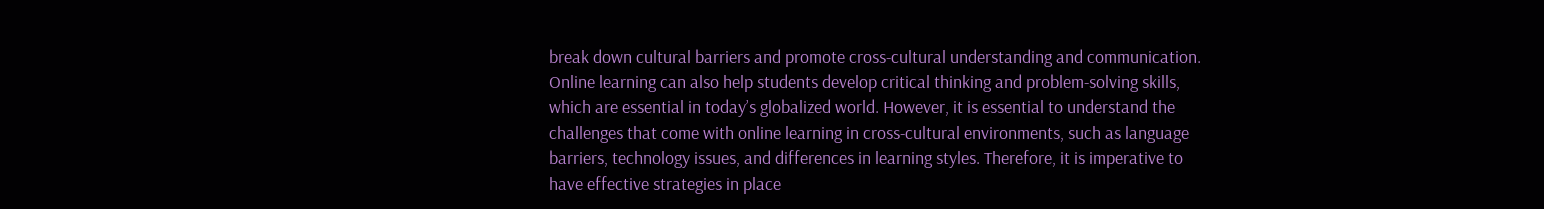break down cultural barriers and promote cross-cultural understanding and communication. Online learning can also help students develop critical thinking and problem-solving skills, which are essential in today’s globalized world. However, it is essential to understand the challenges that come with online learning in cross-cultural environments, such as language barriers, technology issues, and differences in learning styles. Therefore, it is imperative to have effective strategies in place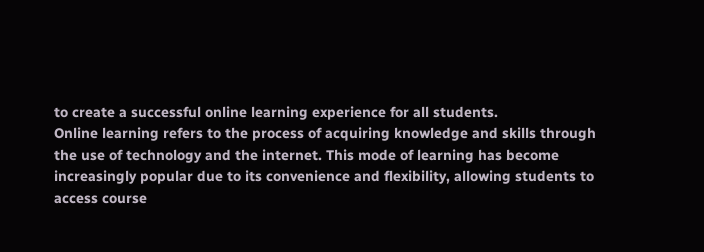to create a successful online learning experience for all students.
Online learning refers to the process of acquiring knowledge and skills through the use of technology and the internet. This mode of learning has become increasingly popular due to its convenience and flexibility, allowing students to access course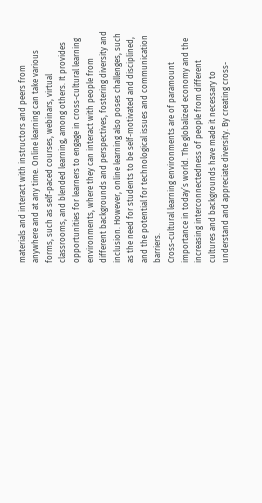materials and interact with instructors and peers from anywhere and at any time. Online learning can take various forms, such as self-paced courses, webinars, virtual classrooms, and blended learning, among others. It provides opportunities for learners to engage in cross-cultural learning environments, where they can interact with people from different backgrounds and perspectives, fostering diversity and inclusion. However, online learning also poses challenges, such as the need for students to be self-motivated and disciplined, and the potential for technological issues and communication barriers.
Cross-cultural learning environments are of paramount importance in today’s world. The globalized economy and the increasing interconnectedness of people from different cultures and backgrounds have made it necessary to understand and appreciate diversity. By creating cross-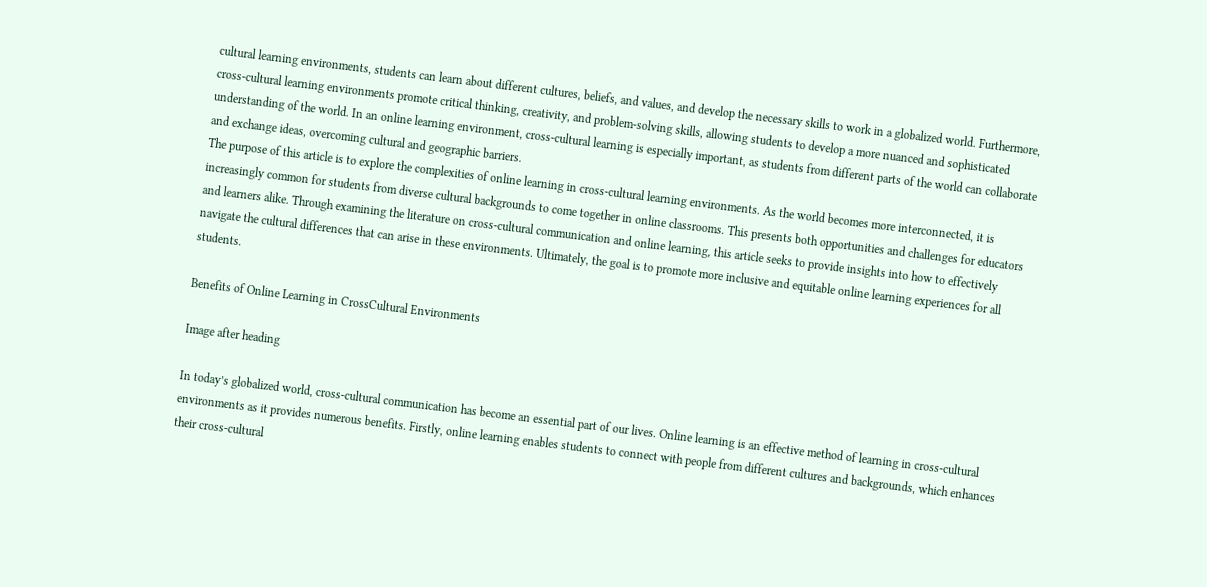cultural learning environments, students can learn about different cultures, beliefs, and values, and develop the necessary skills to work in a globalized world. Furthermore, cross-cultural learning environments promote critical thinking, creativity, and problem-solving skills, allowing students to develop a more nuanced and sophisticated understanding of the world. In an online learning environment, cross-cultural learning is especially important, as students from different parts of the world can collaborate and exchange ideas, overcoming cultural and geographic barriers.
The purpose of this article is to explore the complexities of online learning in cross-cultural learning environments. As the world becomes more interconnected, it is increasingly common for students from diverse cultural backgrounds to come together in online classrooms. This presents both opportunities and challenges for educators and learners alike. Through examining the literature on cross-cultural communication and online learning, this article seeks to provide insights into how to effectively navigate the cultural differences that can arise in these environments. Ultimately, the goal is to promote more inclusive and equitable online learning experiences for all students.

Benefits of Online Learning in CrossCultural Environments

Image after heading

In today’s globalized world, cross-cultural communication has become an essential part of our lives. Online learning is an effective method of learning in cross-cultural environments as it provides numerous benefits. Firstly, online learning enables students to connect with people from different cultures and backgrounds, which enhances their cross-cultural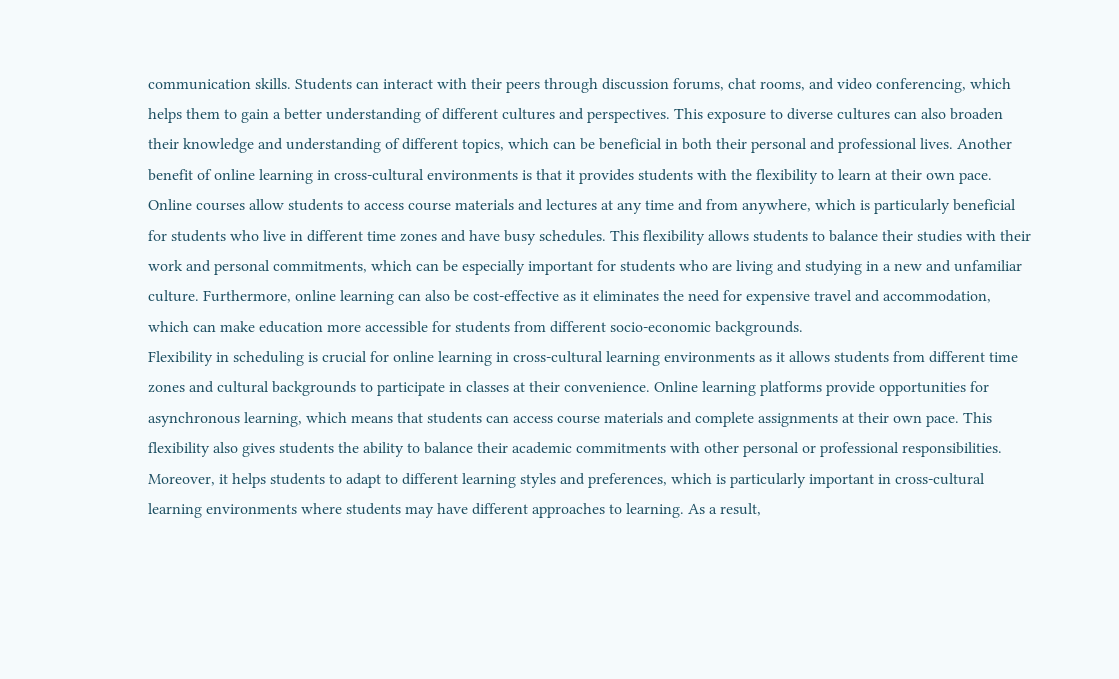communication skills. Students can interact with their peers through discussion forums, chat rooms, and video conferencing, which helps them to gain a better understanding of different cultures and perspectives. This exposure to diverse cultures can also broaden their knowledge and understanding of different topics, which can be beneficial in both their personal and professional lives. Another benefit of online learning in cross-cultural environments is that it provides students with the flexibility to learn at their own pace. Online courses allow students to access course materials and lectures at any time and from anywhere, which is particularly beneficial for students who live in different time zones and have busy schedules. This flexibility allows students to balance their studies with their work and personal commitments, which can be especially important for students who are living and studying in a new and unfamiliar culture. Furthermore, online learning can also be cost-effective as it eliminates the need for expensive travel and accommodation, which can make education more accessible for students from different socio-economic backgrounds.
Flexibility in scheduling is crucial for online learning in cross-cultural learning environments as it allows students from different time zones and cultural backgrounds to participate in classes at their convenience. Online learning platforms provide opportunities for asynchronous learning, which means that students can access course materials and complete assignments at their own pace. This flexibility also gives students the ability to balance their academic commitments with other personal or professional responsibilities. Moreover, it helps students to adapt to different learning styles and preferences, which is particularly important in cross-cultural learning environments where students may have different approaches to learning. As a result,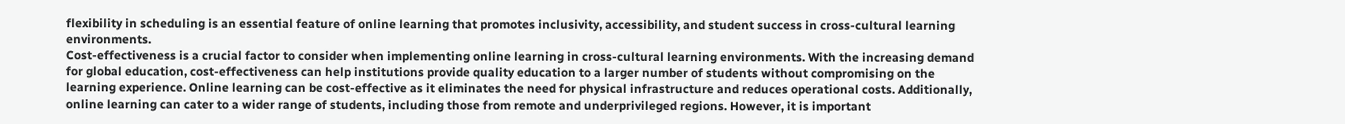flexibility in scheduling is an essential feature of online learning that promotes inclusivity, accessibility, and student success in cross-cultural learning environments.
Cost-effectiveness is a crucial factor to consider when implementing online learning in cross-cultural learning environments. With the increasing demand for global education, cost-effectiveness can help institutions provide quality education to a larger number of students without compromising on the learning experience. Online learning can be cost-effective as it eliminates the need for physical infrastructure and reduces operational costs. Additionally, online learning can cater to a wider range of students, including those from remote and underprivileged regions. However, it is important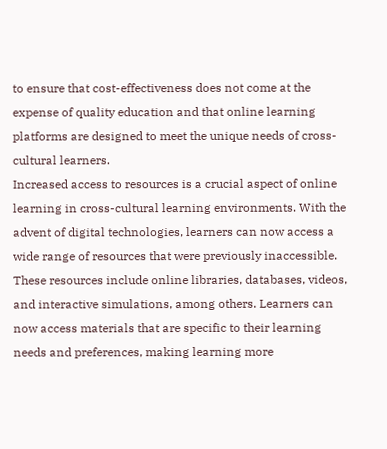to ensure that cost-effectiveness does not come at the expense of quality education and that online learning platforms are designed to meet the unique needs of cross-cultural learners.
Increased access to resources is a crucial aspect of online learning in cross-cultural learning environments. With the advent of digital technologies, learners can now access a wide range of resources that were previously inaccessible. These resources include online libraries, databases, videos, and interactive simulations, among others. Learners can now access materials that are specific to their learning needs and preferences, making learning more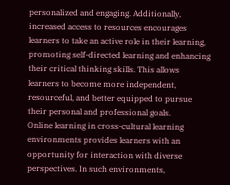personalized and engaging. Additionally, increased access to resources encourages learners to take an active role in their learning, promoting self-directed learning and enhancing their critical thinking skills. This allows learners to become more independent, resourceful, and better equipped to pursue their personal and professional goals.
Online learning in cross-cultural learning environments provides learners with an opportunity for interaction with diverse perspectives. In such environments,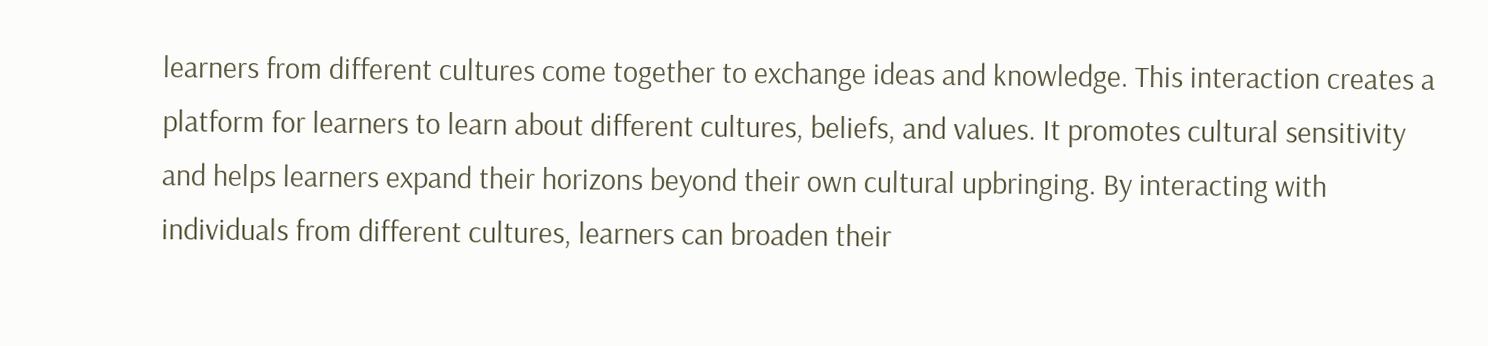learners from different cultures come together to exchange ideas and knowledge. This interaction creates a platform for learners to learn about different cultures, beliefs, and values. It promotes cultural sensitivity and helps learners expand their horizons beyond their own cultural upbringing. By interacting with individuals from different cultures, learners can broaden their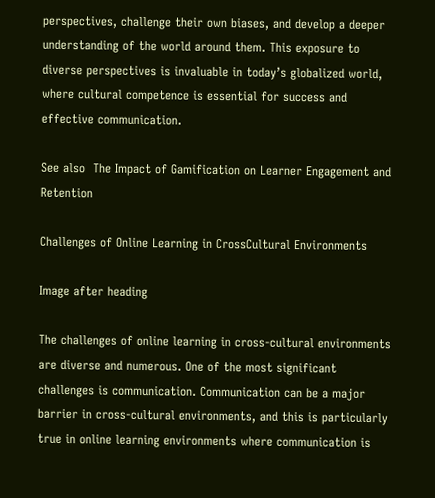perspectives, challenge their own biases, and develop a deeper understanding of the world around them. This exposure to diverse perspectives is invaluable in today’s globalized world, where cultural competence is essential for success and effective communication.

See also  The Impact of Gamification on Learner Engagement and Retention

Challenges of Online Learning in CrossCultural Environments

Image after heading

The challenges of online learning in cross-cultural environments are diverse and numerous. One of the most significant challenges is communication. Communication can be a major barrier in cross-cultural environments, and this is particularly true in online learning environments where communication is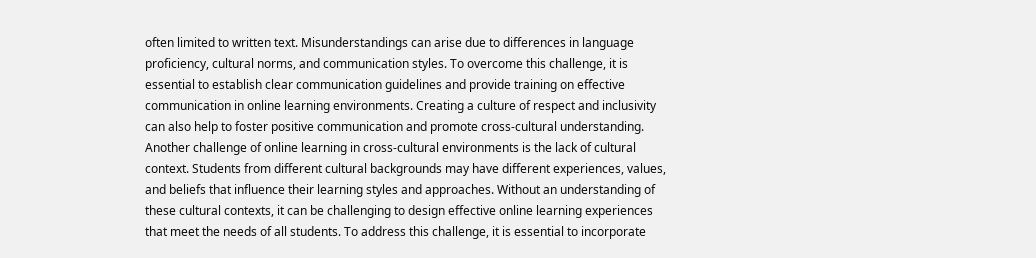often limited to written text. Misunderstandings can arise due to differences in language proficiency, cultural norms, and communication styles. To overcome this challenge, it is essential to establish clear communication guidelines and provide training on effective communication in online learning environments. Creating a culture of respect and inclusivity can also help to foster positive communication and promote cross-cultural understanding. Another challenge of online learning in cross-cultural environments is the lack of cultural context. Students from different cultural backgrounds may have different experiences, values, and beliefs that influence their learning styles and approaches. Without an understanding of these cultural contexts, it can be challenging to design effective online learning experiences that meet the needs of all students. To address this challenge, it is essential to incorporate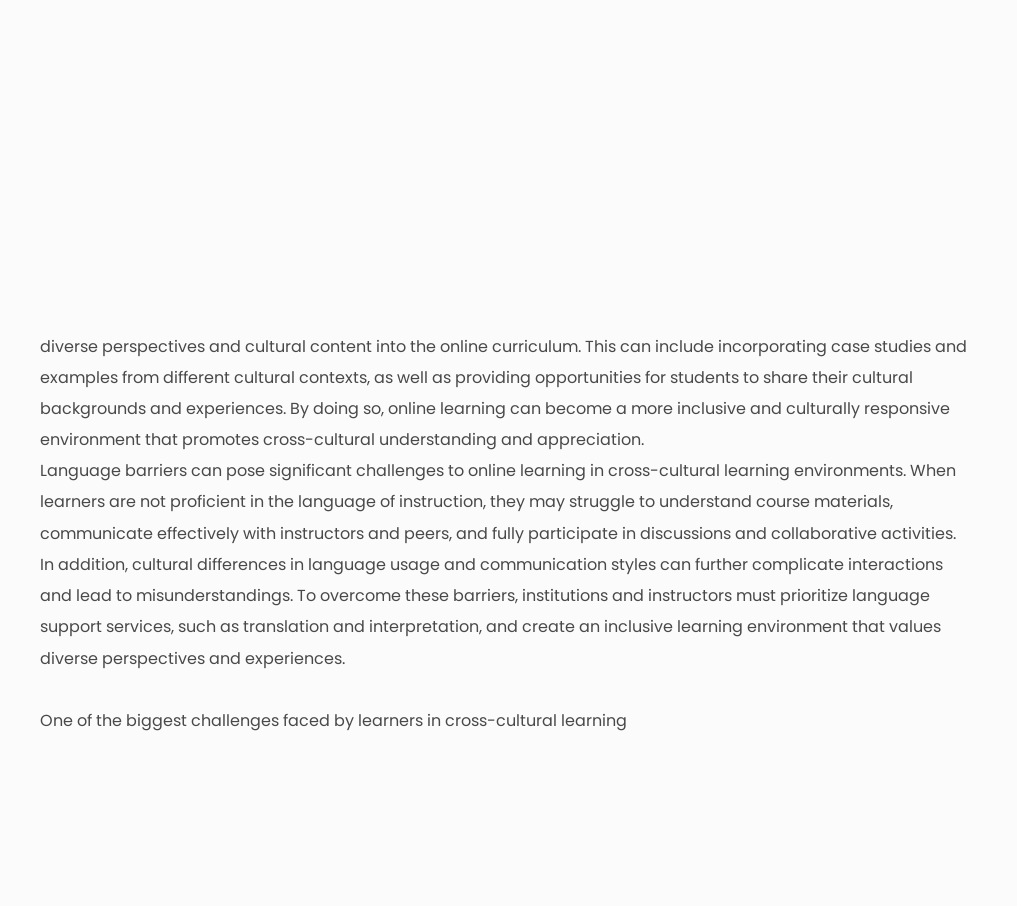diverse perspectives and cultural content into the online curriculum. This can include incorporating case studies and examples from different cultural contexts, as well as providing opportunities for students to share their cultural backgrounds and experiences. By doing so, online learning can become a more inclusive and culturally responsive environment that promotes cross-cultural understanding and appreciation.
Language barriers can pose significant challenges to online learning in cross-cultural learning environments. When learners are not proficient in the language of instruction, they may struggle to understand course materials, communicate effectively with instructors and peers, and fully participate in discussions and collaborative activities. In addition, cultural differences in language usage and communication styles can further complicate interactions and lead to misunderstandings. To overcome these barriers, institutions and instructors must prioritize language support services, such as translation and interpretation, and create an inclusive learning environment that values diverse perspectives and experiences.

One of the biggest challenges faced by learners in cross-cultural learning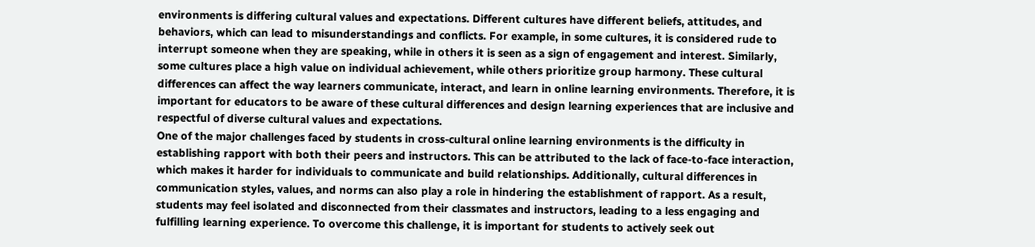environments is differing cultural values and expectations. Different cultures have different beliefs, attitudes, and behaviors, which can lead to misunderstandings and conflicts. For example, in some cultures, it is considered rude to interrupt someone when they are speaking, while in others it is seen as a sign of engagement and interest. Similarly, some cultures place a high value on individual achievement, while others prioritize group harmony. These cultural differences can affect the way learners communicate, interact, and learn in online learning environments. Therefore, it is important for educators to be aware of these cultural differences and design learning experiences that are inclusive and respectful of diverse cultural values and expectations.
One of the major challenges faced by students in cross-cultural online learning environments is the difficulty in establishing rapport with both their peers and instructors. This can be attributed to the lack of face-to-face interaction, which makes it harder for individuals to communicate and build relationships. Additionally, cultural differences in communication styles, values, and norms can also play a role in hindering the establishment of rapport. As a result, students may feel isolated and disconnected from their classmates and instructors, leading to a less engaging and fulfilling learning experience. To overcome this challenge, it is important for students to actively seek out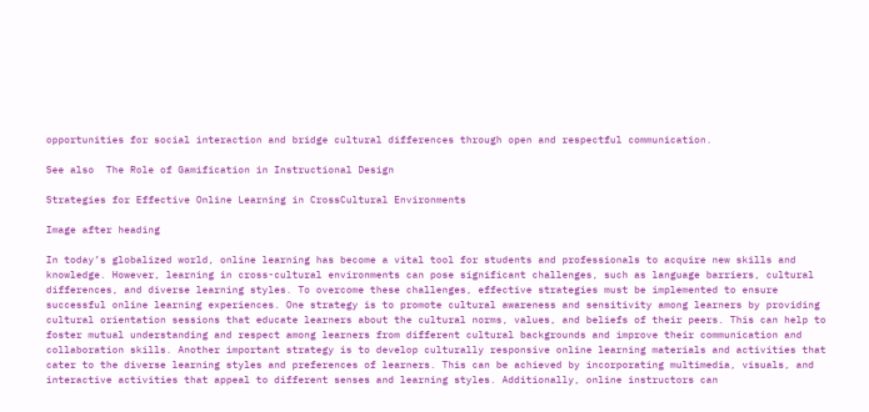opportunities for social interaction and bridge cultural differences through open and respectful communication.

See also  The Role of Gamification in Instructional Design

Strategies for Effective Online Learning in CrossCultural Environments

Image after heading

In today’s globalized world, online learning has become a vital tool for students and professionals to acquire new skills and knowledge. However, learning in cross-cultural environments can pose significant challenges, such as language barriers, cultural differences, and diverse learning styles. To overcome these challenges, effective strategies must be implemented to ensure successful online learning experiences. One strategy is to promote cultural awareness and sensitivity among learners by providing cultural orientation sessions that educate learners about the cultural norms, values, and beliefs of their peers. This can help to foster mutual understanding and respect among learners from different cultural backgrounds and improve their communication and collaboration skills. Another important strategy is to develop culturally responsive online learning materials and activities that cater to the diverse learning styles and preferences of learners. This can be achieved by incorporating multimedia, visuals, and interactive activities that appeal to different senses and learning styles. Additionally, online instructors can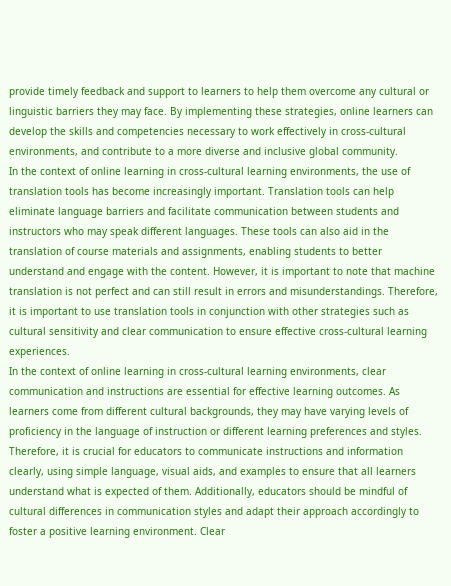provide timely feedback and support to learners to help them overcome any cultural or linguistic barriers they may face. By implementing these strategies, online learners can develop the skills and competencies necessary to work effectively in cross-cultural environments, and contribute to a more diverse and inclusive global community.
In the context of online learning in cross-cultural learning environments, the use of translation tools has become increasingly important. Translation tools can help eliminate language barriers and facilitate communication between students and instructors who may speak different languages. These tools can also aid in the translation of course materials and assignments, enabling students to better understand and engage with the content. However, it is important to note that machine translation is not perfect and can still result in errors and misunderstandings. Therefore, it is important to use translation tools in conjunction with other strategies such as cultural sensitivity and clear communication to ensure effective cross-cultural learning experiences.
In the context of online learning in cross-cultural learning environments, clear communication and instructions are essential for effective learning outcomes. As learners come from different cultural backgrounds, they may have varying levels of proficiency in the language of instruction or different learning preferences and styles. Therefore, it is crucial for educators to communicate instructions and information clearly, using simple language, visual aids, and examples to ensure that all learners understand what is expected of them. Additionally, educators should be mindful of cultural differences in communication styles and adapt their approach accordingly to foster a positive learning environment. Clear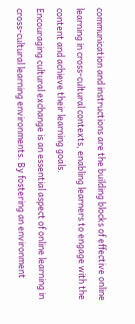communication and instructions are the building blocks of effective online learning in cross-cultural contexts, enabling learners to engage with the content and achieve their learning goals.
Encouraging cultural exchange is an essential aspect of online learning in cross-cultural learning environments. By fostering an environment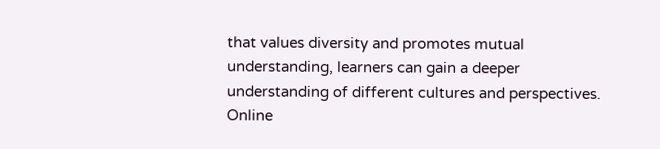that values diversity and promotes mutual understanding, learners can gain a deeper understanding of different cultures and perspectives. Online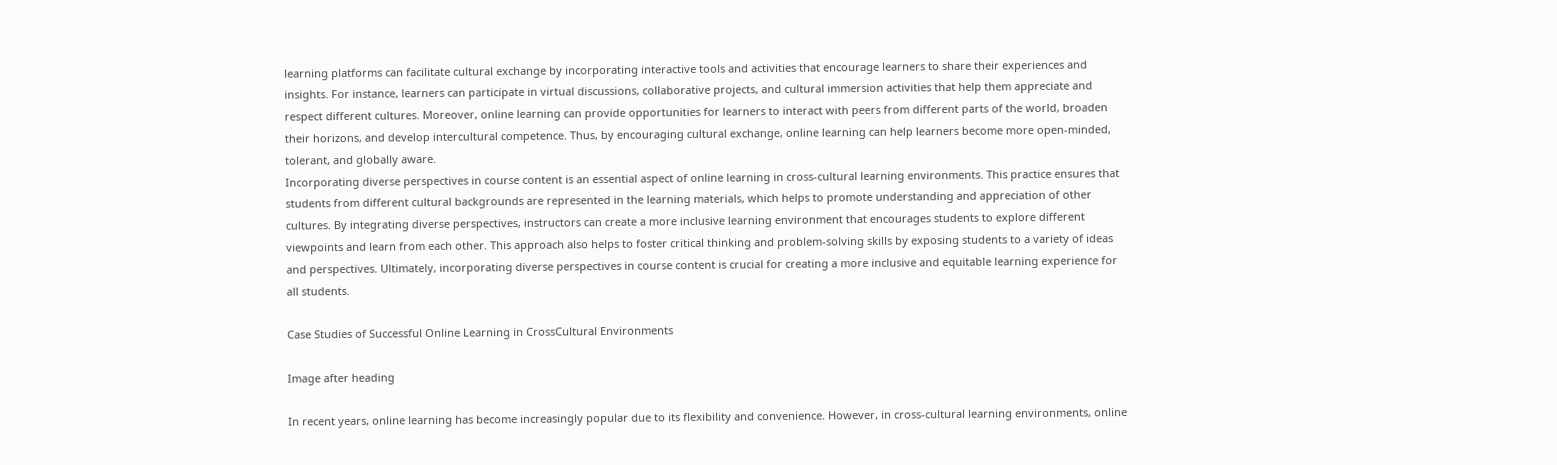learning platforms can facilitate cultural exchange by incorporating interactive tools and activities that encourage learners to share their experiences and insights. For instance, learners can participate in virtual discussions, collaborative projects, and cultural immersion activities that help them appreciate and respect different cultures. Moreover, online learning can provide opportunities for learners to interact with peers from different parts of the world, broaden their horizons, and develop intercultural competence. Thus, by encouraging cultural exchange, online learning can help learners become more open-minded, tolerant, and globally aware.
Incorporating diverse perspectives in course content is an essential aspect of online learning in cross-cultural learning environments. This practice ensures that students from different cultural backgrounds are represented in the learning materials, which helps to promote understanding and appreciation of other cultures. By integrating diverse perspectives, instructors can create a more inclusive learning environment that encourages students to explore different viewpoints and learn from each other. This approach also helps to foster critical thinking and problem-solving skills by exposing students to a variety of ideas and perspectives. Ultimately, incorporating diverse perspectives in course content is crucial for creating a more inclusive and equitable learning experience for all students.

Case Studies of Successful Online Learning in CrossCultural Environments

Image after heading

In recent years, online learning has become increasingly popular due to its flexibility and convenience. However, in cross-cultural learning environments, online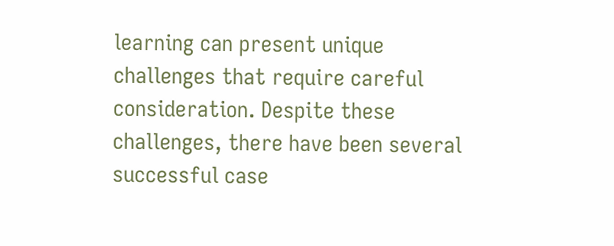learning can present unique challenges that require careful consideration. Despite these challenges, there have been several successful case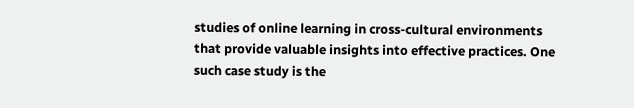studies of online learning in cross-cultural environments that provide valuable insights into effective practices. One such case study is the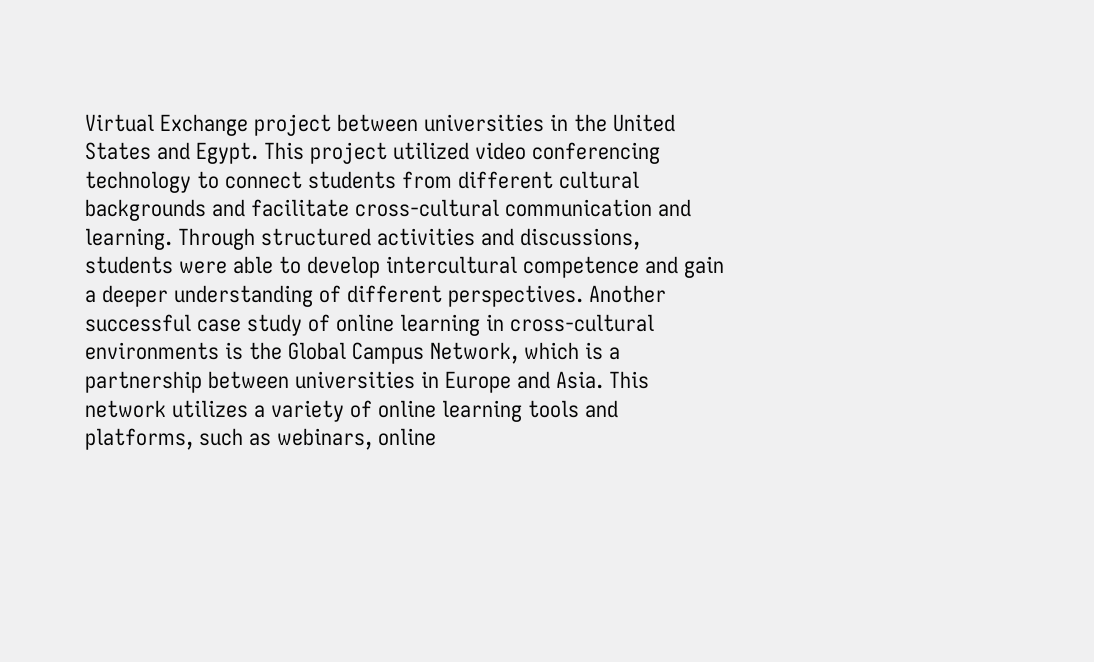Virtual Exchange project between universities in the United States and Egypt. This project utilized video conferencing technology to connect students from different cultural backgrounds and facilitate cross-cultural communication and learning. Through structured activities and discussions, students were able to develop intercultural competence and gain a deeper understanding of different perspectives. Another successful case study of online learning in cross-cultural environments is the Global Campus Network, which is a partnership between universities in Europe and Asia. This network utilizes a variety of online learning tools and platforms, such as webinars, online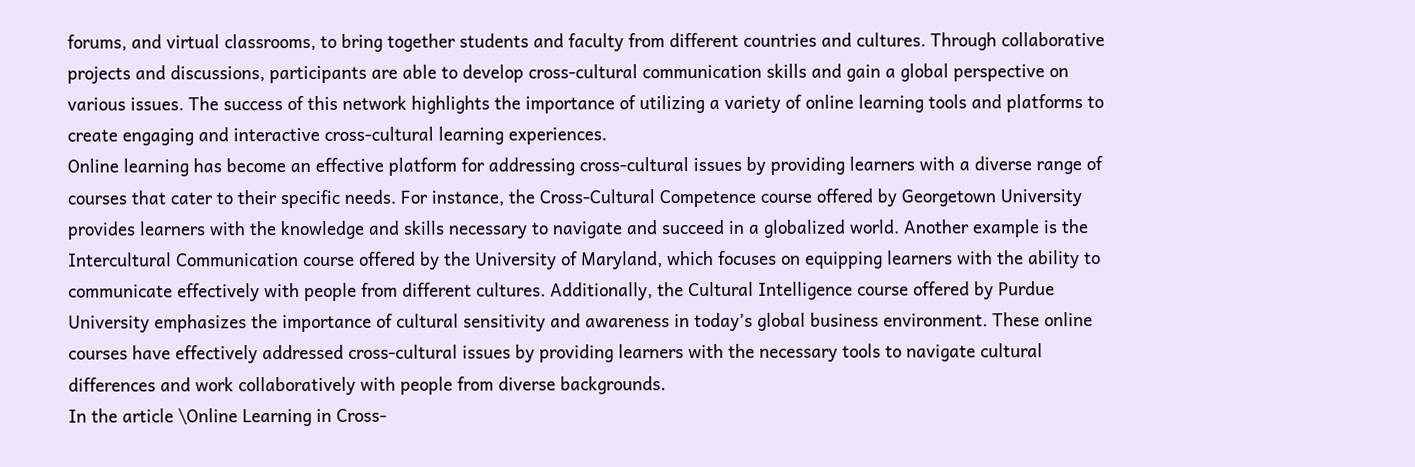forums, and virtual classrooms, to bring together students and faculty from different countries and cultures. Through collaborative projects and discussions, participants are able to develop cross-cultural communication skills and gain a global perspective on various issues. The success of this network highlights the importance of utilizing a variety of online learning tools and platforms to create engaging and interactive cross-cultural learning experiences.
Online learning has become an effective platform for addressing cross-cultural issues by providing learners with a diverse range of courses that cater to their specific needs. For instance, the Cross-Cultural Competence course offered by Georgetown University provides learners with the knowledge and skills necessary to navigate and succeed in a globalized world. Another example is the Intercultural Communication course offered by the University of Maryland, which focuses on equipping learners with the ability to communicate effectively with people from different cultures. Additionally, the Cultural Intelligence course offered by Purdue University emphasizes the importance of cultural sensitivity and awareness in today’s global business environment. These online courses have effectively addressed cross-cultural issues by providing learners with the necessary tools to navigate cultural differences and work collaboratively with people from diverse backgrounds.
In the article \Online Learning in Cross-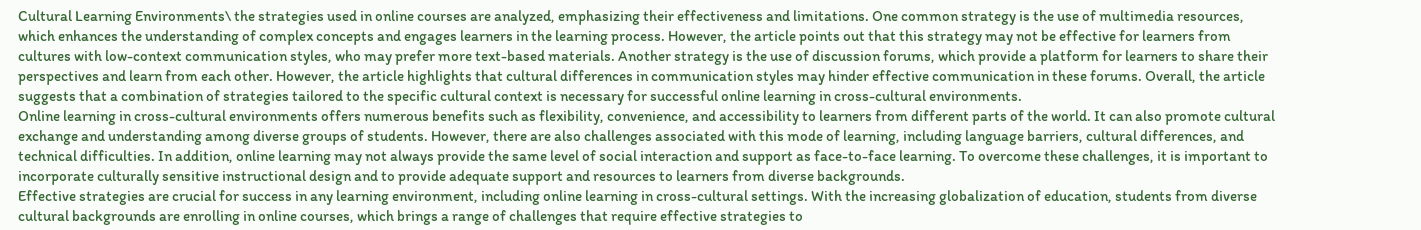Cultural Learning Environments\ the strategies used in online courses are analyzed, emphasizing their effectiveness and limitations. One common strategy is the use of multimedia resources, which enhances the understanding of complex concepts and engages learners in the learning process. However, the article points out that this strategy may not be effective for learners from cultures with low-context communication styles, who may prefer more text-based materials. Another strategy is the use of discussion forums, which provide a platform for learners to share their perspectives and learn from each other. However, the article highlights that cultural differences in communication styles may hinder effective communication in these forums. Overall, the article suggests that a combination of strategies tailored to the specific cultural context is necessary for successful online learning in cross-cultural environments.
Online learning in cross-cultural environments offers numerous benefits such as flexibility, convenience, and accessibility to learners from different parts of the world. It can also promote cultural exchange and understanding among diverse groups of students. However, there are also challenges associated with this mode of learning, including language barriers, cultural differences, and technical difficulties. In addition, online learning may not always provide the same level of social interaction and support as face-to-face learning. To overcome these challenges, it is important to incorporate culturally sensitive instructional design and to provide adequate support and resources to learners from diverse backgrounds.
Effective strategies are crucial for success in any learning environment, including online learning in cross-cultural settings. With the increasing globalization of education, students from diverse cultural backgrounds are enrolling in online courses, which brings a range of challenges that require effective strategies to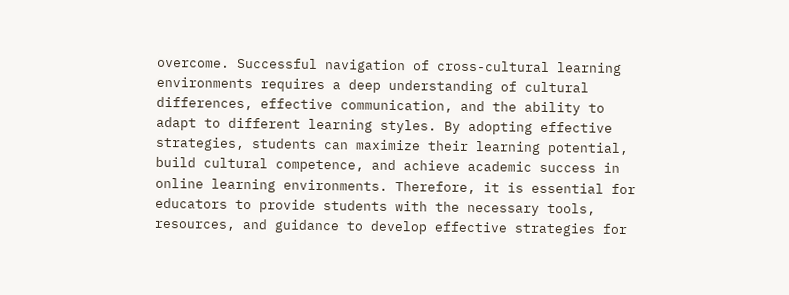overcome. Successful navigation of cross-cultural learning environments requires a deep understanding of cultural differences, effective communication, and the ability to adapt to different learning styles. By adopting effective strategies, students can maximize their learning potential, build cultural competence, and achieve academic success in online learning environments. Therefore, it is essential for educators to provide students with the necessary tools, resources, and guidance to develop effective strategies for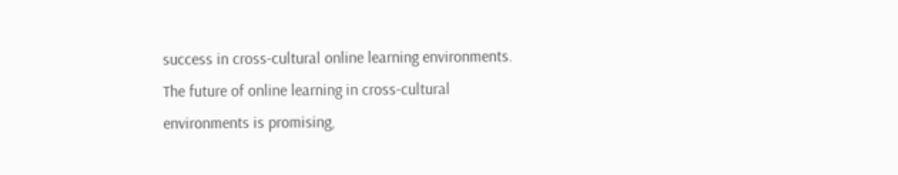success in cross-cultural online learning environments.
The future of online learning in cross-cultural environments is promising,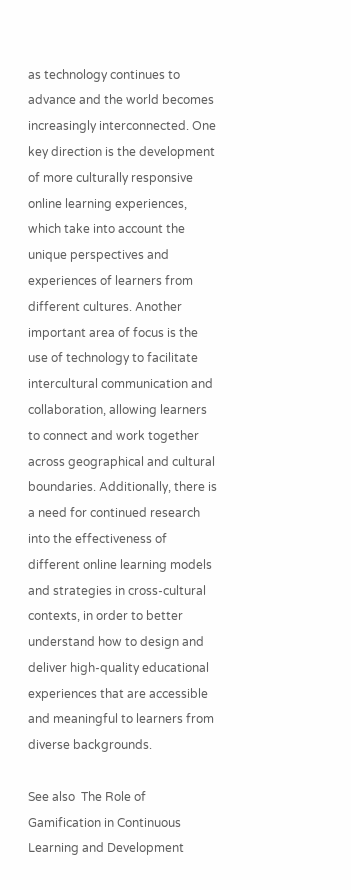as technology continues to advance and the world becomes increasingly interconnected. One key direction is the development of more culturally responsive online learning experiences, which take into account the unique perspectives and experiences of learners from different cultures. Another important area of focus is the use of technology to facilitate intercultural communication and collaboration, allowing learners to connect and work together across geographical and cultural boundaries. Additionally, there is a need for continued research into the effectiveness of different online learning models and strategies in cross-cultural contexts, in order to better understand how to design and deliver high-quality educational experiences that are accessible and meaningful to learners from diverse backgrounds.

See also  The Role of Gamification in Continuous Learning and Development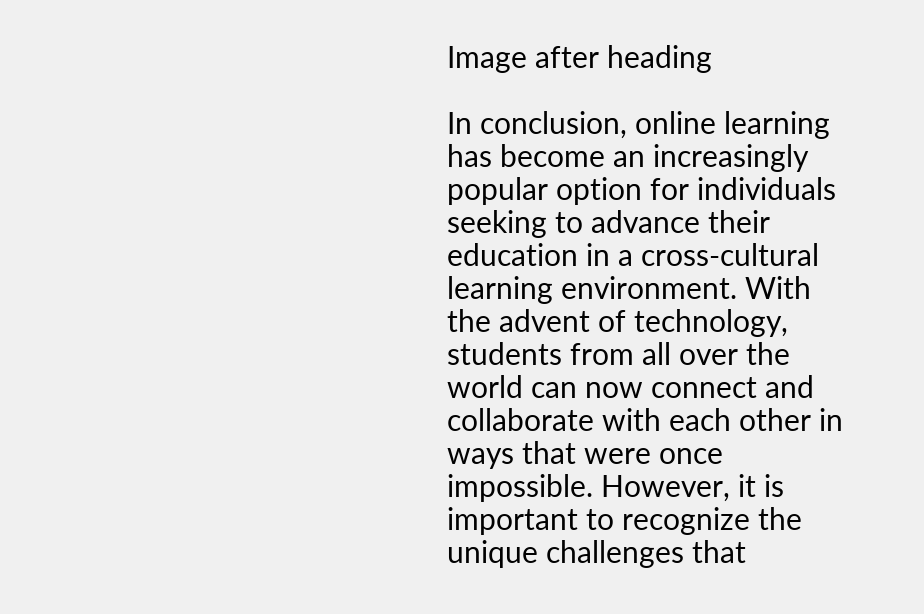Image after heading

In conclusion, online learning has become an increasingly popular option for individuals seeking to advance their education in a cross-cultural learning environment. With the advent of technology, students from all over the world can now connect and collaborate with each other in ways that were once impossible. However, it is important to recognize the unique challenges that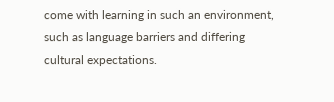come with learning in such an environment, such as language barriers and differing cultural expectations.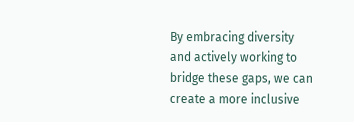By embracing diversity and actively working to bridge these gaps, we can create a more inclusive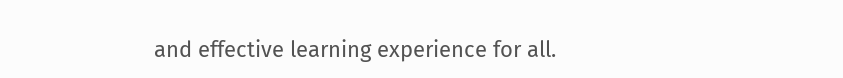and effective learning experience for all.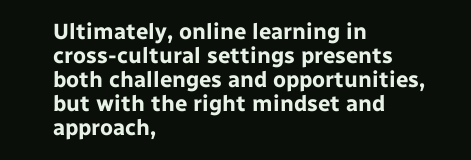Ultimately, online learning in cross-cultural settings presents both challenges and opportunities, but with the right mindset and approach,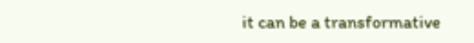it can be a transformative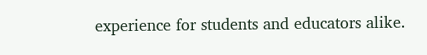experience for students and educators alike.